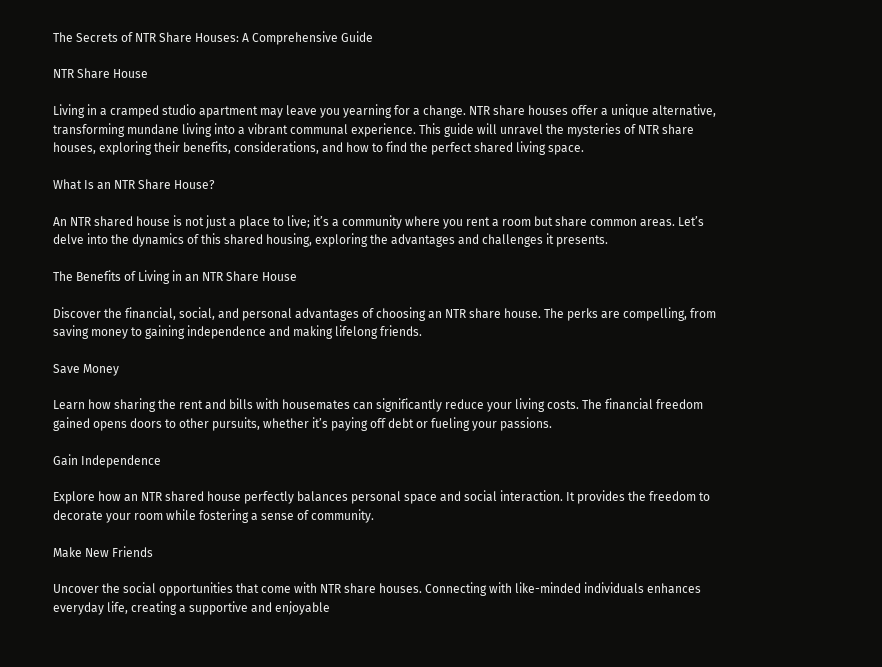The Secrets of NTR Share Houses: A Comprehensive Guide

NTR Share House

Living in a cramped studio apartment may leave you yearning for a change. NTR share houses offer a unique alternative, transforming mundane living into a vibrant communal experience. This guide will unravel the mysteries of NTR share houses, exploring their benefits, considerations, and how to find the perfect shared living space.

What Is an NTR Share House?

An NTR shared house is not just a place to live; it’s a community where you rent a room but share common areas. Let’s delve into the dynamics of this shared housing, exploring the advantages and challenges it presents.

The Benefits of Living in an NTR Share House

Discover the financial, social, and personal advantages of choosing an NTR share house. The perks are compelling, from saving money to gaining independence and making lifelong friends.

Save Money

Learn how sharing the rent and bills with housemates can significantly reduce your living costs. The financial freedom gained opens doors to other pursuits, whether it’s paying off debt or fueling your passions.

Gain Independence

Explore how an NTR shared house perfectly balances personal space and social interaction. It provides the freedom to decorate your room while fostering a sense of community.

Make New Friends

Uncover the social opportunities that come with NTR share houses. Connecting with like-minded individuals enhances everyday life, creating a supportive and enjoyable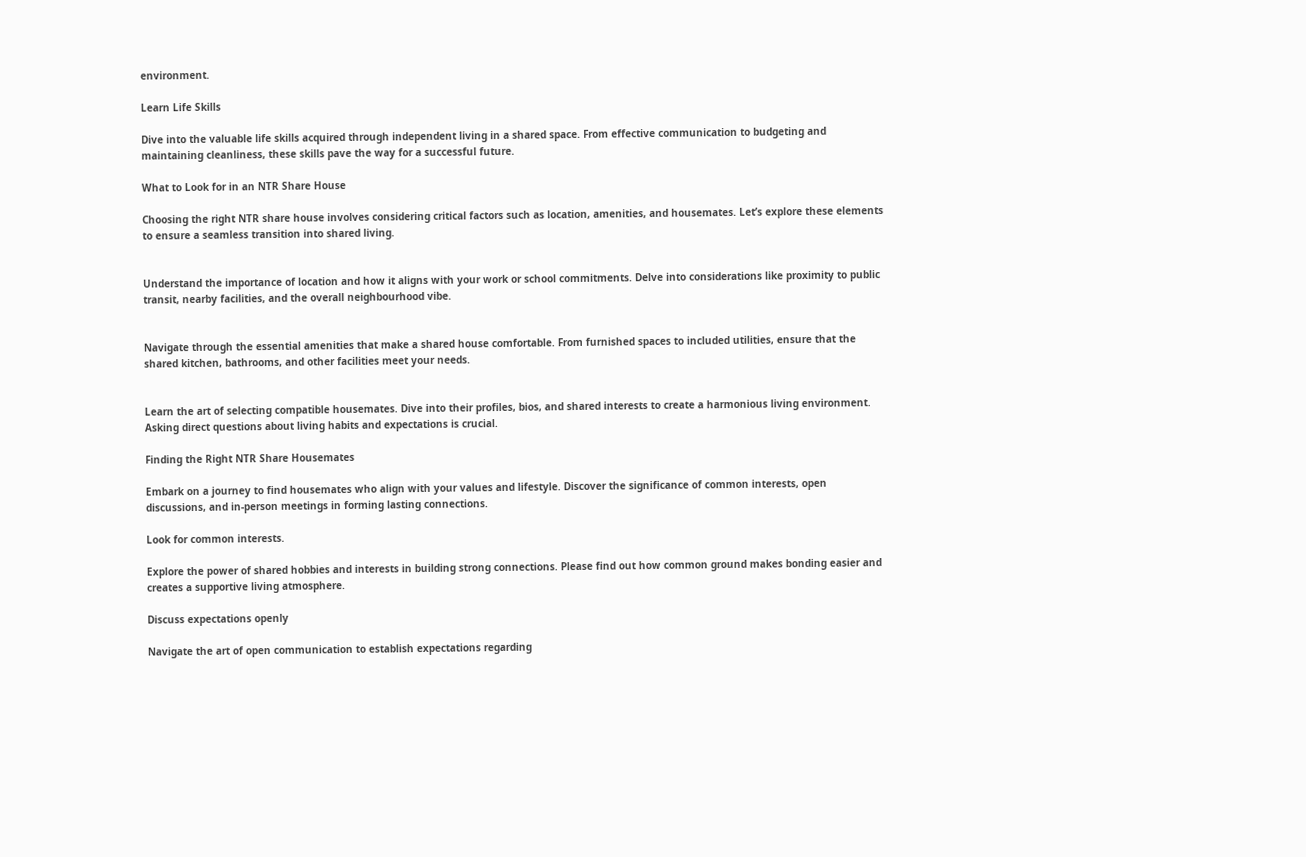environment.

Learn Life Skills

Dive into the valuable life skills acquired through independent living in a shared space. From effective communication to budgeting and maintaining cleanliness, these skills pave the way for a successful future.

What to Look for in an NTR Share House

Choosing the right NTR share house involves considering critical factors such as location, amenities, and housemates. Let’s explore these elements to ensure a seamless transition into shared living.


Understand the importance of location and how it aligns with your work or school commitments. Delve into considerations like proximity to public transit, nearby facilities, and the overall neighbourhood vibe.


Navigate through the essential amenities that make a shared house comfortable. From furnished spaces to included utilities, ensure that the shared kitchen, bathrooms, and other facilities meet your needs.


Learn the art of selecting compatible housemates. Dive into their profiles, bios, and shared interests to create a harmonious living environment. Asking direct questions about living habits and expectations is crucial.

Finding the Right NTR Share Housemates

Embark on a journey to find housemates who align with your values and lifestyle. Discover the significance of common interests, open discussions, and in-person meetings in forming lasting connections.

Look for common interests.

Explore the power of shared hobbies and interests in building strong connections. Please find out how common ground makes bonding easier and creates a supportive living atmosphere.

Discuss expectations openly

Navigate the art of open communication to establish expectations regarding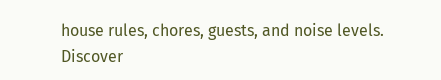house rules, chores, guests, and noise levels. Discover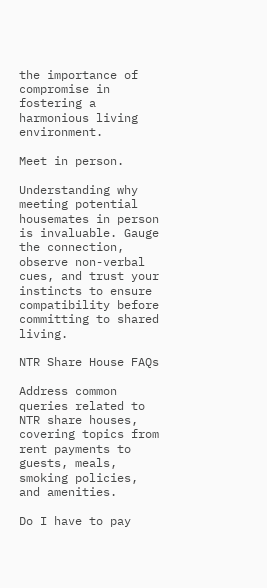the importance of compromise in fostering a harmonious living environment.

Meet in person.

Understanding why meeting potential housemates in person is invaluable. Gauge the connection, observe non-verbal cues, and trust your instincts to ensure compatibility before committing to shared living.

NTR Share House FAQs

Address common queries related to NTR share houses, covering topics from rent payments to guests, meals, smoking policies, and amenities.

Do I have to pay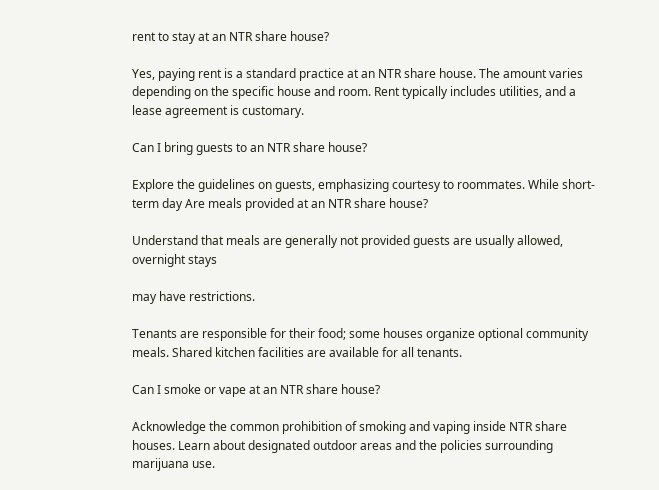rent to stay at an NTR share house?

Yes, paying rent is a standard practice at an NTR share house. The amount varies depending on the specific house and room. Rent typically includes utilities, and a lease agreement is customary.

Can I bring guests to an NTR share house?

Explore the guidelines on guests, emphasizing courtesy to roommates. While short-term day Are meals provided at an NTR share house?

Understand that meals are generally not provided guests are usually allowed, overnight stays

may have restrictions.

Tenants are responsible for their food; some houses organize optional community meals. Shared kitchen facilities are available for all tenants.

Can I smoke or vape at an NTR share house?

Acknowledge the common prohibition of smoking and vaping inside NTR share houses. Learn about designated outdoor areas and the policies surrounding marijuana use.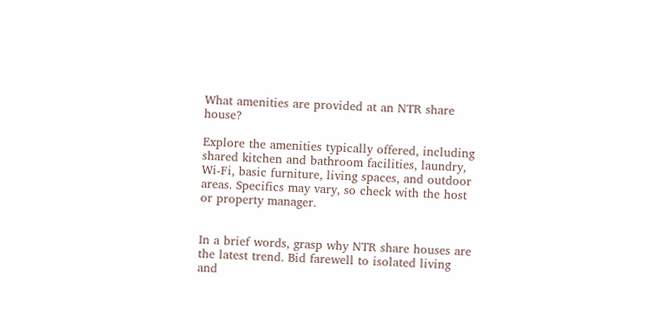What amenities are provided at an NTR share house?

Explore the amenities typically offered, including shared kitchen and bathroom facilities, laundry, Wi-Fi, basic furniture, living spaces, and outdoor areas. Specifics may vary, so check with the host or property manager.


In a brief words, grasp why NTR share houses are the latest trend. Bid farewell to isolated living and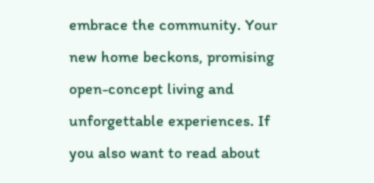embrace the community. Your new home beckons, promising open-concept living and unforgettable experiences. If you also want to read about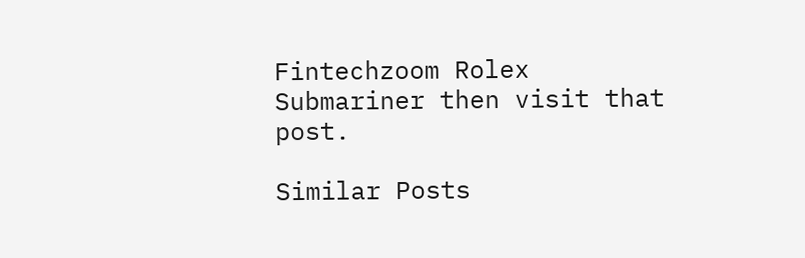Fintechzoom Rolex Submariner then visit that post.

Similar Posts